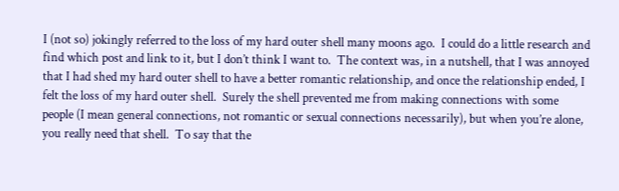I (not so) jokingly referred to the loss of my hard outer shell many moons ago.  I could do a little research and find which post and link to it, but I don’t think I want to.  The context was, in a nutshell, that I was annoyed that I had shed my hard outer shell to have a better romantic relationship, and once the relationship ended, I felt the loss of my hard outer shell.  Surely the shell prevented me from making connections with some people (I mean general connections, not romantic or sexual connections necessarily), but when you’re alone, you really need that shell.  To say that the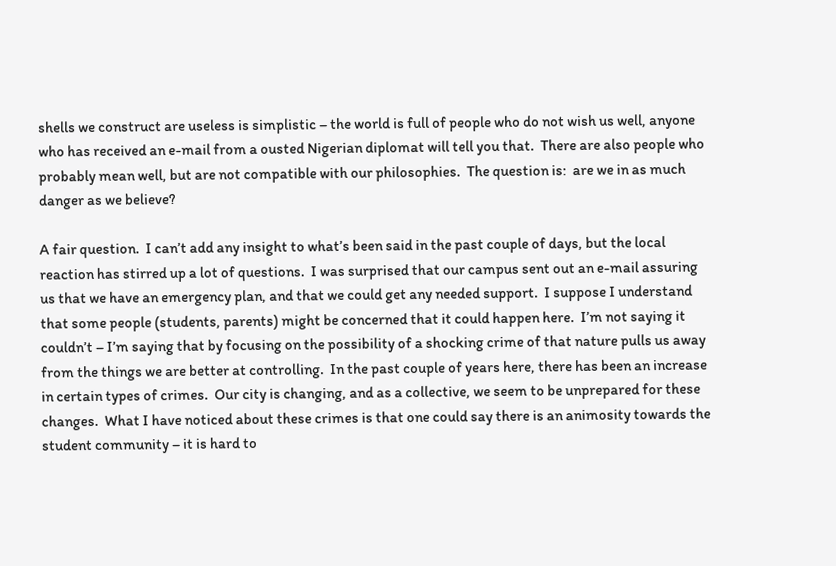shells we construct are useless is simplistic – the world is full of people who do not wish us well, anyone who has received an e-mail from a ousted Nigerian diplomat will tell you that.  There are also people who probably mean well, but are not compatible with our philosophies.  The question is:  are we in as much danger as we believe?

A fair question.  I can’t add any insight to what’s been said in the past couple of days, but the local reaction has stirred up a lot of questions.  I was surprised that our campus sent out an e-mail assuring us that we have an emergency plan, and that we could get any needed support.  I suppose I understand that some people (students, parents) might be concerned that it could happen here.  I’m not saying it couldn’t – I’m saying that by focusing on the possibility of a shocking crime of that nature pulls us away from the things we are better at controlling.  In the past couple of years here, there has been an increase in certain types of crimes.  Our city is changing, and as a collective, we seem to be unprepared for these changes.  What I have noticed about these crimes is that one could say there is an animosity towards the student community – it is hard to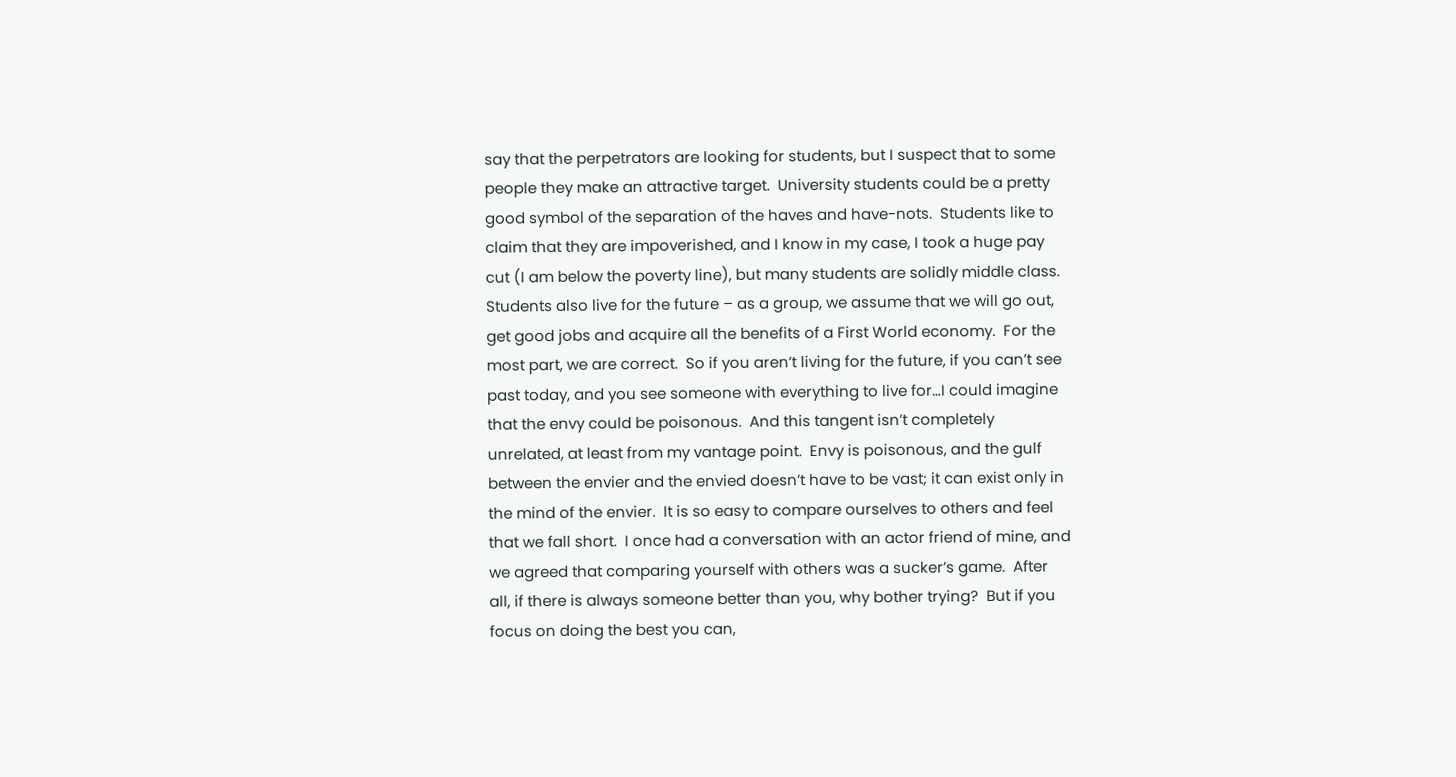say that the perpetrators are looking for students, but I suspect that to some people they make an attractive target.  University students could be a pretty good symbol of the separation of the haves and have-nots.  Students like to claim that they are impoverished, and I know in my case, I took a huge pay cut (I am below the poverty line), but many students are solidly middle class.  Students also live for the future – as a group, we assume that we will go out, get good jobs and acquire all the benefits of a First World economy.  For the most part, we are correct.  So if you aren’t living for the future, if you can’t see past today, and you see someone with everything to live for…I could imagine that the envy could be poisonous.  And this tangent isn’t completely unrelated, at least from my vantage point.  Envy is poisonous, and the gulf between the envier and the envied doesn’t have to be vast; it can exist only in the mind of the envier.  It is so easy to compare ourselves to others and feel that we fall short.  I once had a conversation with an actor friend of mine, and we agreed that comparing yourself with others was a sucker’s game.  After all, if there is always someone better than you, why bother trying?  But if you focus on doing the best you can,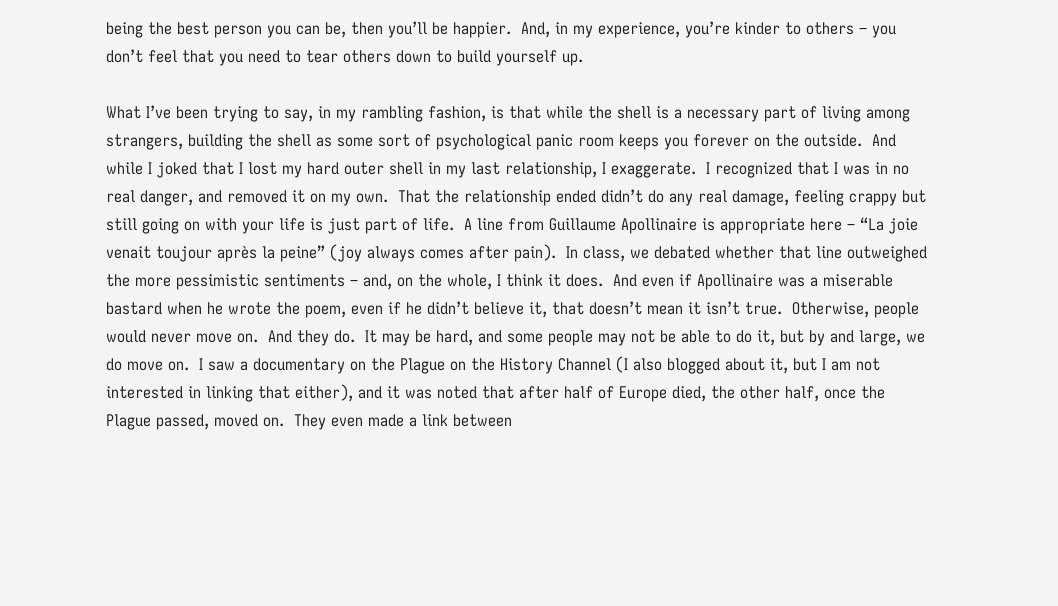being the best person you can be, then you’ll be happier.  And, in my experience, you’re kinder to others – you don’t feel that you need to tear others down to build yourself up.

What I’ve been trying to say, in my rambling fashion, is that while the shell is a necessary part of living among strangers, building the shell as some sort of psychological panic room keeps you forever on the outside.  And while I joked that I lost my hard outer shell in my last relationship, I exaggerate.  I recognized that I was in no real danger, and removed it on my own.  That the relationship ended didn’t do any real damage, feeling crappy but still going on with your life is just part of life.  A line from Guillaume Apollinaire is appropriate here – “La joie venait toujour après la peine” (joy always comes after pain).  In class, we debated whether that line outweighed the more pessimistic sentiments – and, on the whole, I think it does.  And even if Apollinaire was a miserable bastard when he wrote the poem, even if he didn’t believe it, that doesn’t mean it isn’t true.  Otherwise, people would never move on.  And they do.  It may be hard, and some people may not be able to do it, but by and large, we do move on.  I saw a documentary on the Plague on the History Channel (I also blogged about it, but I am not interested in linking that either), and it was noted that after half of Europe died, the other half, once the Plague passed, moved on.  They even made a link between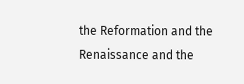the Reformation and the Renaissance and the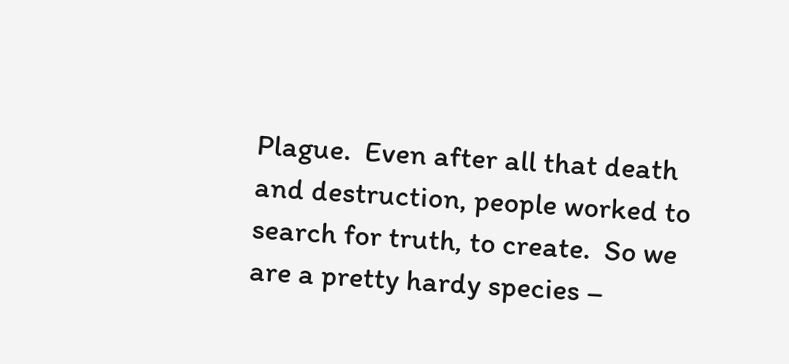Plague.  Even after all that death and destruction, people worked to search for truth, to create.  So we are a pretty hardy species –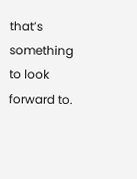that’s something to look forward to.